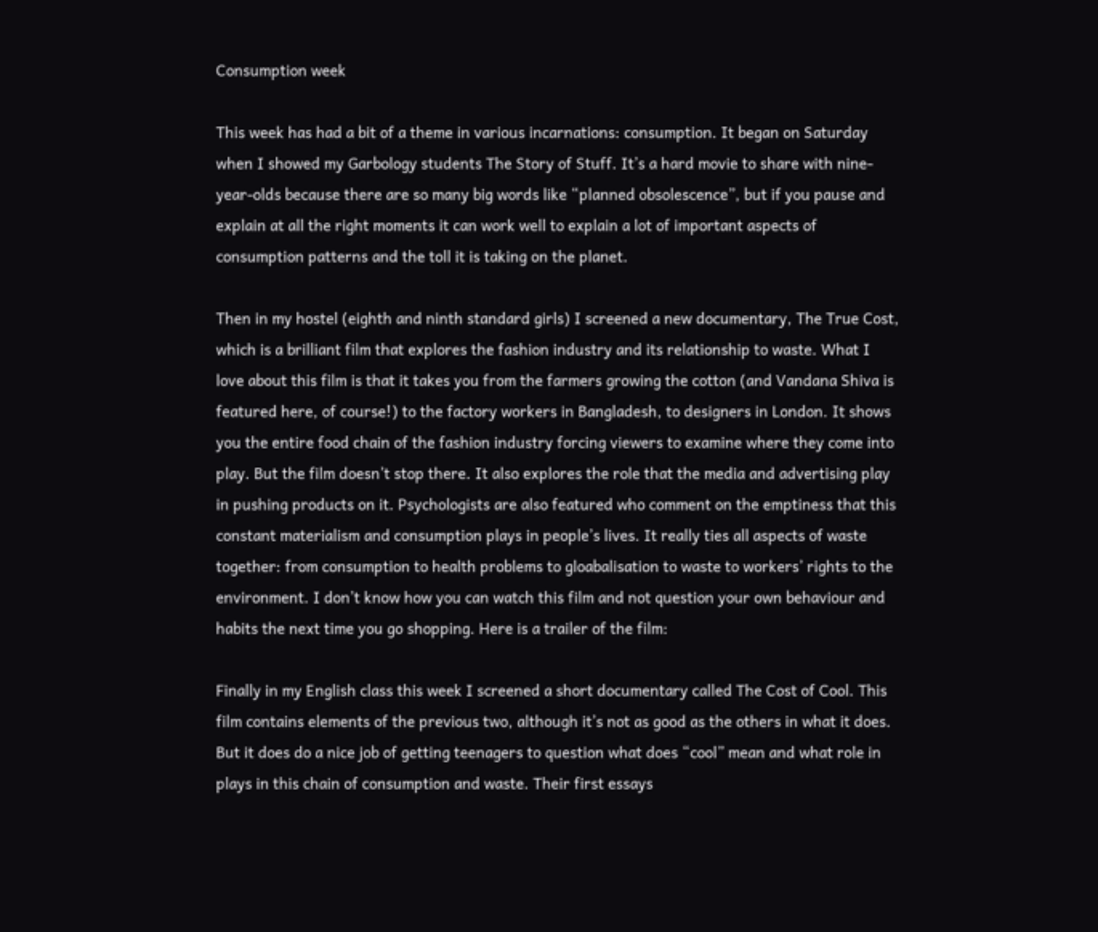Consumption week

This week has had a bit of a theme in various incarnations: consumption. It began on Saturday when I showed my Garbology students The Story of Stuff. It’s a hard movie to share with nine-year-olds because there are so many big words like “planned obsolescence”, but if you pause and explain at all the right moments it can work well to explain a lot of important aspects of consumption patterns and the toll it is taking on the planet.

Then in my hostel (eighth and ninth standard girls) I screened a new documentary, The True Cost, which is a brilliant film that explores the fashion industry and its relationship to waste. What I love about this film is that it takes you from the farmers growing the cotton (and Vandana Shiva is featured here, of course!) to the factory workers in Bangladesh, to designers in London. It shows you the entire food chain of the fashion industry forcing viewers to examine where they come into play. But the film doesn’t stop there. It also explores the role that the media and advertising play in pushing products on it. Psychologists are also featured who comment on the emptiness that this constant materialism and consumption plays in people’s lives. It really ties all aspects of waste together: from consumption to health problems to gloabalisation to waste to workers’ rights to the environment. I don’t know how you can watch this film and not question your own behaviour and habits the next time you go shopping. Here is a trailer of the film:

Finally in my English class this week I screened a short documentary called The Cost of Cool. This film contains elements of the previous two, although it’s not as good as the others in what it does. But it does do a nice job of getting teenagers to question what does “cool” mean and what role in plays in this chain of consumption and waste. Their first essays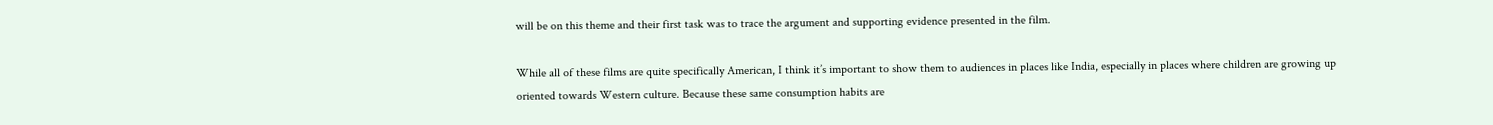will be on this theme and their first task was to trace the argument and supporting evidence presented in the film.

While all of these films are quite specifically American, I think it’s important to show them to audiences in places like India, especially in places where children are growing up oriented towards Western culture. Because these same consumption habits are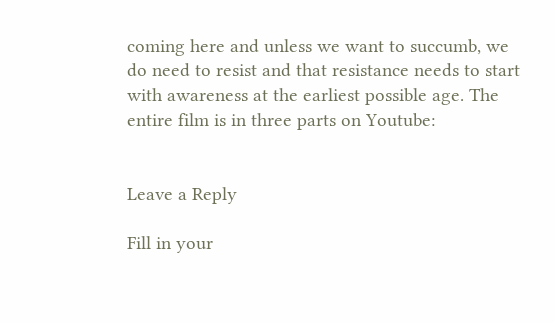coming here and unless we want to succumb, we do need to resist and that resistance needs to start with awareness at the earliest possible age. The entire film is in three parts on Youtube:


Leave a Reply

Fill in your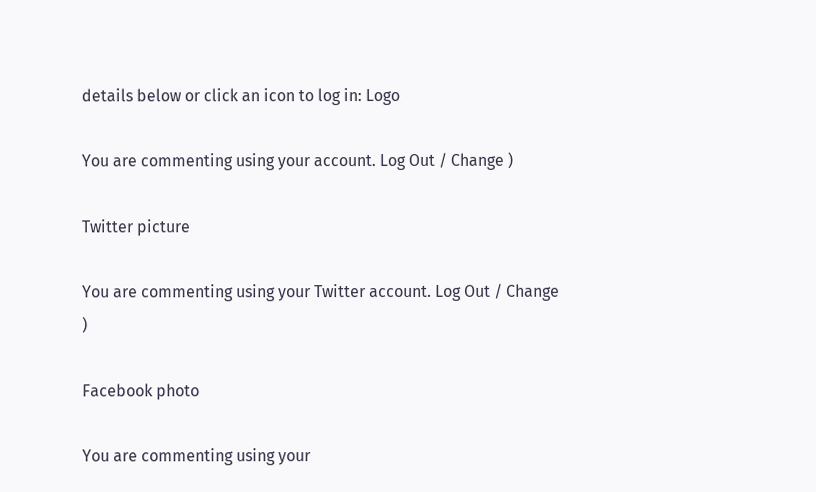details below or click an icon to log in: Logo

You are commenting using your account. Log Out / Change )

Twitter picture

You are commenting using your Twitter account. Log Out / Change )

Facebook photo

You are commenting using your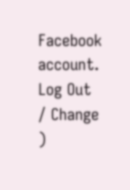Facebook account. Log Out / Change )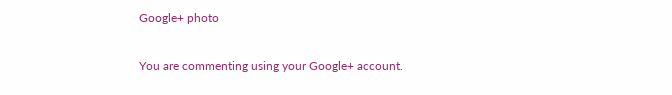Google+ photo

You are commenting using your Google+ account.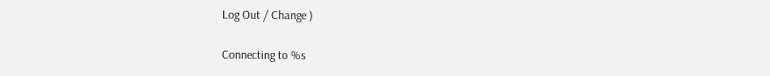Log Out / Change )

Connecting to %s